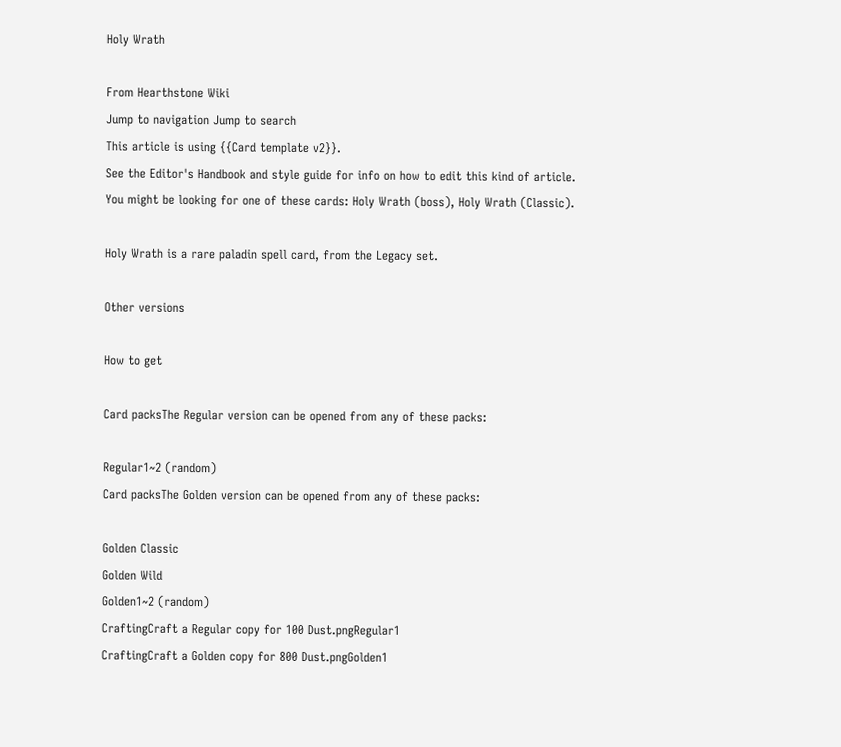Holy Wrath

From Hearthstone Wiki
Jump to navigation Jump to search
This article is using {{Card template v2}}.
See the Editor's Handbook and style guide for info on how to edit this kind of article.
You might be looking for one of these cards: Holy Wrath (boss), Holy Wrath (Classic).

Holy Wrath is a rare paladin spell card, from the Legacy set.

Other versions

How to get

Card packsThe Regular version can be opened from any of these packs:

Regular1~2 (random)
Card packsThe Golden version can be opened from any of these packs:

Golden Classic
Golden Wild
Golden1~2 (random)
CraftingCraft a Regular copy for 100 Dust.pngRegular1
CraftingCraft a Golden copy for 800 Dust.pngGolden1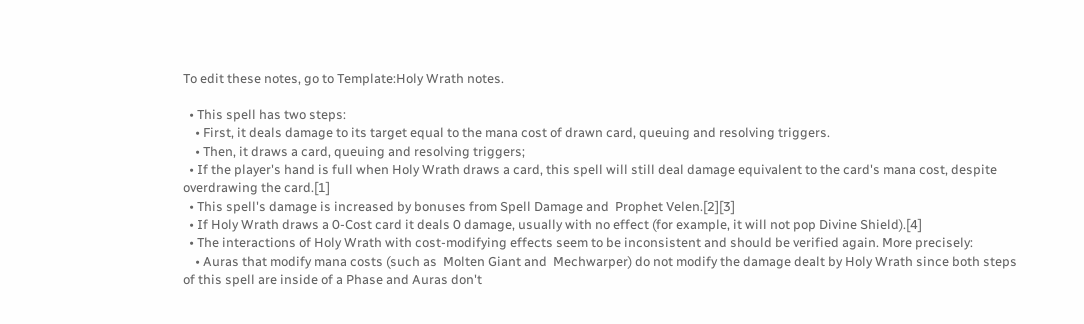To edit these notes, go to Template:Holy Wrath notes.

  • This spell has two steps:
    • First, it deals damage to its target equal to the mana cost of drawn card, queuing and resolving triggers.
    • Then, it draws a card, queuing and resolving triggers;
  • If the player's hand is full when Holy Wrath draws a card, this spell will still deal damage equivalent to the card's mana cost, despite overdrawing the card.[1]
  • This spell's damage is increased by bonuses from Spell Damage and  Prophet Velen.[2][3]
  • If Holy Wrath draws a 0-Cost card it deals 0 damage, usually with no effect (for example, it will not pop Divine Shield).[4]
  • The interactions of Holy Wrath with cost-modifying effects seem to be inconsistent and should be verified again. More precisely:
    • Auras that modify mana costs (such as  Molten Giant and  Mechwarper) do not modify the damage dealt by Holy Wrath since both steps of this spell are inside of a Phase and Auras don't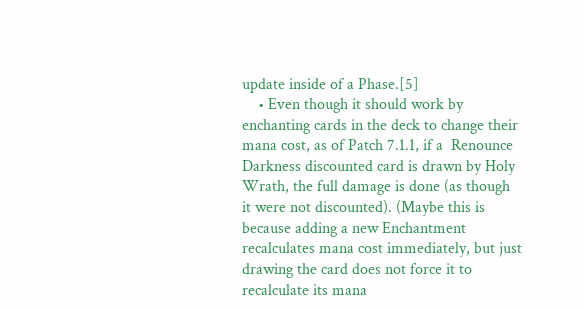update inside of a Phase.[5]
    • Even though it should work by enchanting cards in the deck to change their mana cost, as of Patch 7.1.1, if a  Renounce Darkness discounted card is drawn by Holy Wrath, the full damage is done (as though it were not discounted). (Maybe this is because adding a new Enchantment recalculates mana cost immediately, but just drawing the card does not force it to recalculate its mana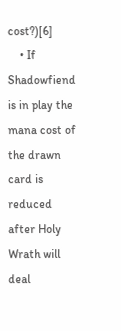cost?)[6]
    • If  Shadowfiend is in play the mana cost of the drawn card is reduced after Holy Wrath will deal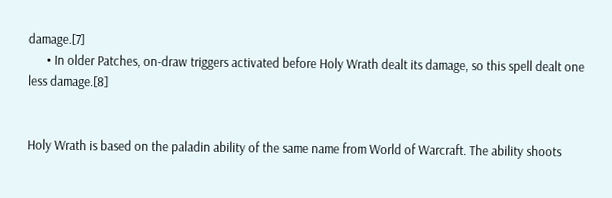damage.[7]
      • In older Patches, on-draw triggers activated before Holy Wrath dealt its damage, so this spell dealt one less damage.[8]


Holy Wrath is based on the paladin ability of the same name from World of Warcraft. The ability shoots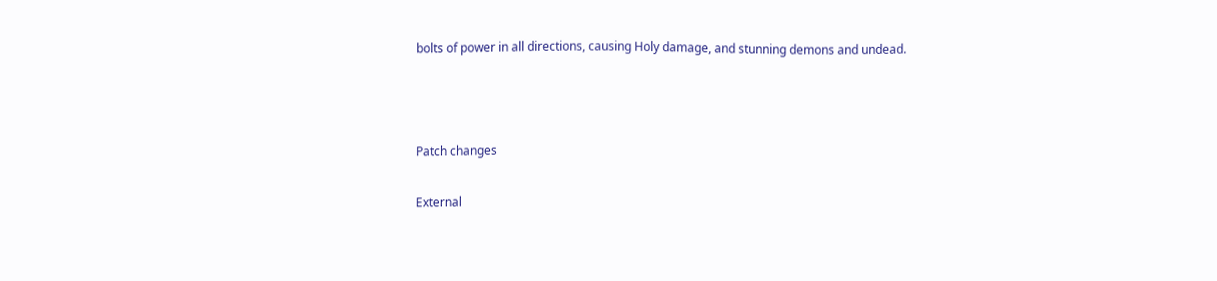bolts of power in all directions, causing Holy damage, and stunning demons and undead.



Patch changes

External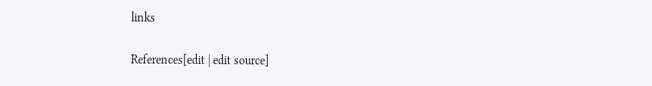links

References[edit | edit source]